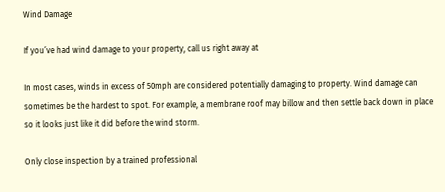Wind Damage

If you’ve had wind damage to your property, call us right away at

In most cases, winds in excess of 50mph are considered potentially damaging to property. Wind damage can sometimes be the hardest to spot. For example, a membrane roof may billow and then settle back down in place so it looks just like it did before the wind storm.

Only close inspection by a trained professional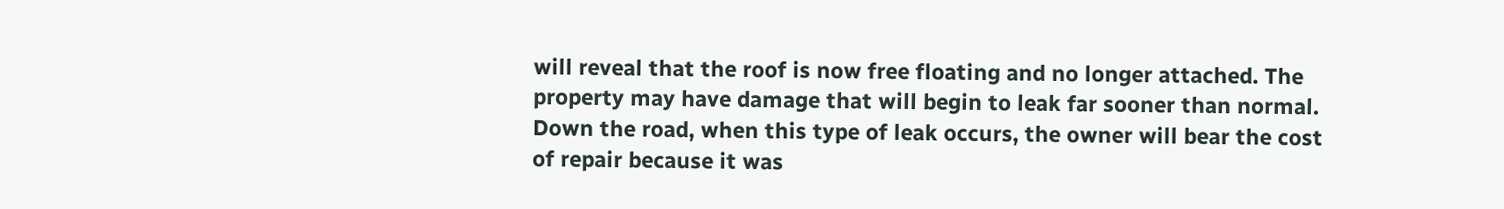will reveal that the roof is now free floating and no longer attached. The property may have damage that will begin to leak far sooner than normal. Down the road, when this type of leak occurs, the owner will bear the cost of repair because it was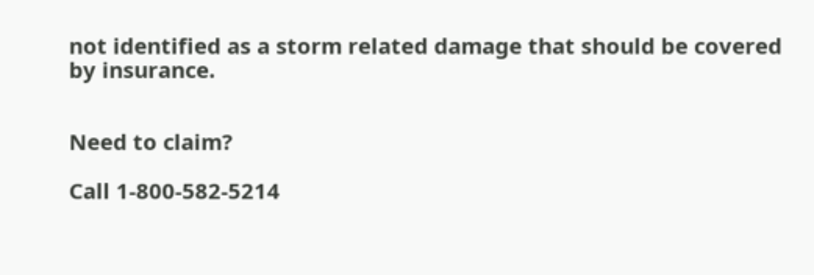not identified as a storm related damage that should be covered by insurance.


Need to claim?

Call 1-800-582-5214